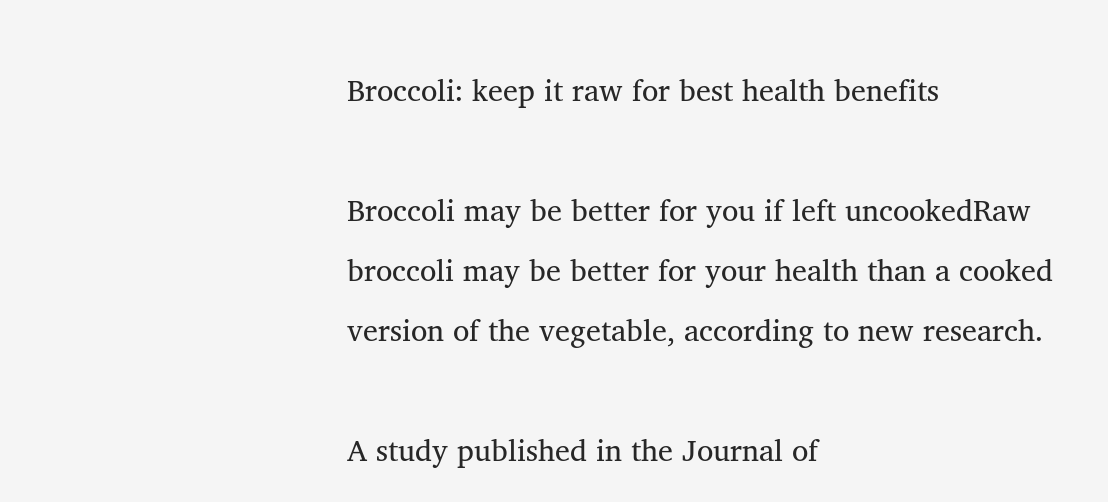Broccoli: keep it raw for best health benefits

Broccoli may be better for you if left uncookedRaw broccoli may be better for your health than a cooked version of the vegetable, according to new research.

A study published in the Journal of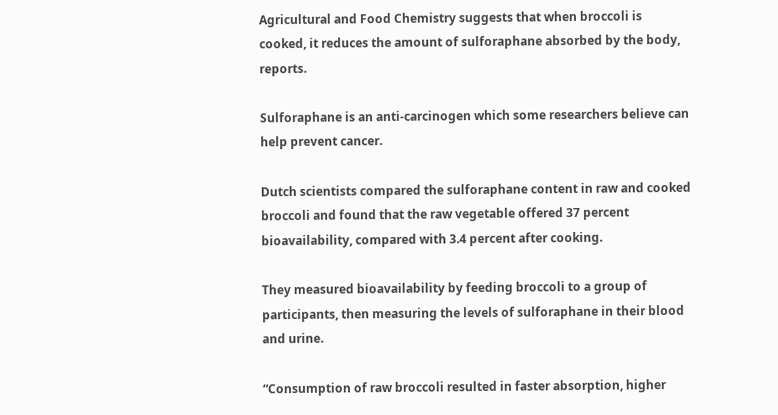Agricultural and Food Chemistry suggests that when broccoli is cooked, it reduces the amount of sulforaphane absorbed by the body, reports.

Sulforaphane is an anti-carcinogen which some researchers believe can help prevent cancer.

Dutch scientists compared the sulforaphane content in raw and cooked broccoli and found that the raw vegetable offered 37 percent bioavailability, compared with 3.4 percent after cooking.

They measured bioavailability by feeding broccoli to a group of participants, then measuring the levels of sulforaphane in their blood and urine.

“Consumption of raw broccoli resulted in faster absorption, higher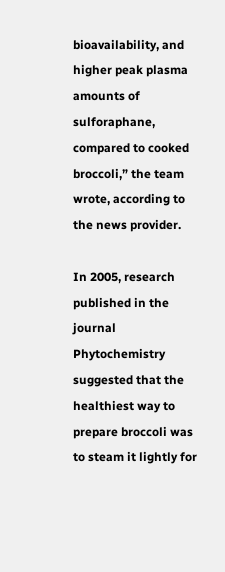bioavailability, and higher peak plasma amounts of sulforaphane, compared to cooked broccoli,” the team wrote, according to the news provider.

In 2005, research published in the journal Phytochemistry suggested that the healthiest way to prepare broccoli was to steam it lightly for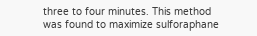three to four minutes. This method was found to maximize sulforaphane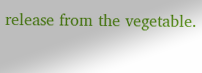release from the vegetable.